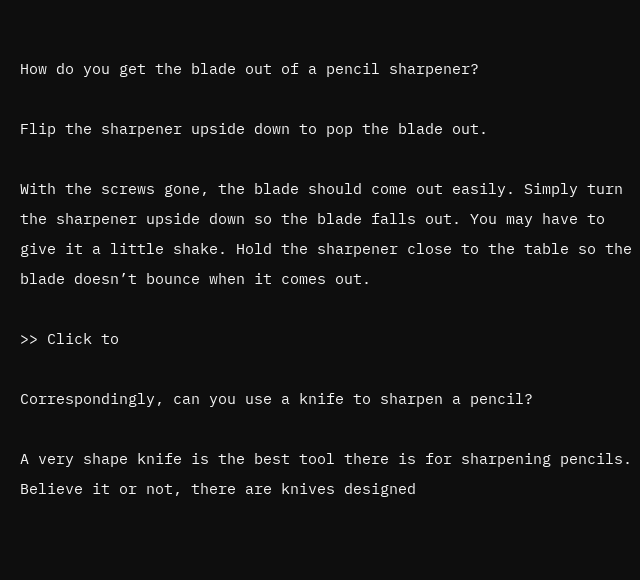How do you get the blade out of a pencil sharpener?

Flip the sharpener upside down to pop the blade out.

With the screws gone, the blade should come out easily. Simply turn the sharpener upside down so the blade falls out. You may have to give it a little shake. Hold the sharpener close to the table so the blade doesn’t bounce when it comes out.

>> Click to

Correspondingly, can you use a knife to sharpen a pencil?

A very shape knife is the best tool there is for sharpening pencils. Believe it or not, there are knives designed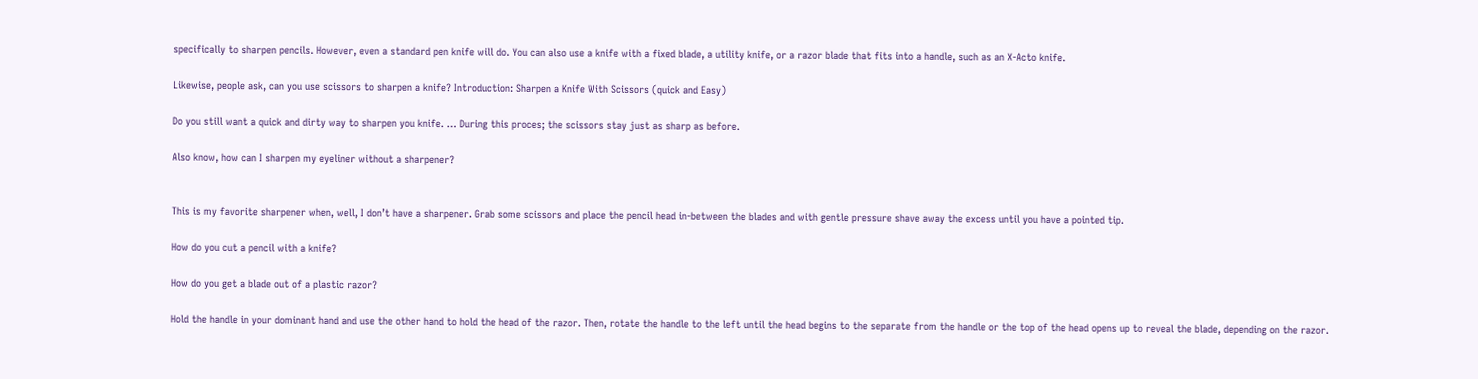specifically to sharpen pencils. However, even a standard pen knife will do. You can also use a knife with a fixed blade, a utility knife, or a razor blade that fits into a handle, such as an X-Acto knife.

Likewise, people ask, can you use scissors to sharpen a knife? Introduction: Sharpen a Knife With Scissors (quick and Easy)

Do you still want a quick and dirty way to sharpen you knife. … During this proces; the scissors stay just as sharp as before.

Also know, how can I sharpen my eyeliner without a sharpener?


This is my favorite sharpener when, well, I don’t have a sharpener. Grab some scissors and place the pencil head in-between the blades and with gentle pressure shave away the excess until you have a pointed tip.

How do you cut a pencil with a knife?

How do you get a blade out of a plastic razor?

Hold the handle in your dominant hand and use the other hand to hold the head of the razor. Then, rotate the handle to the left until the head begins to the separate from the handle or the top of the head opens up to reveal the blade, depending on the razor.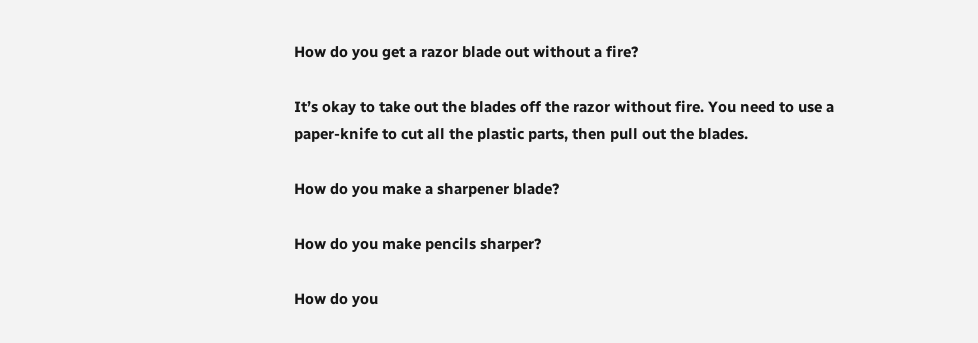How do you get a razor blade out without a fire?

It’s okay to take out the blades off the razor without fire. You need to use a paper-knife to cut all the plastic parts, then pull out the blades.

How do you make a sharpener blade?

How do you make pencils sharper?

How do you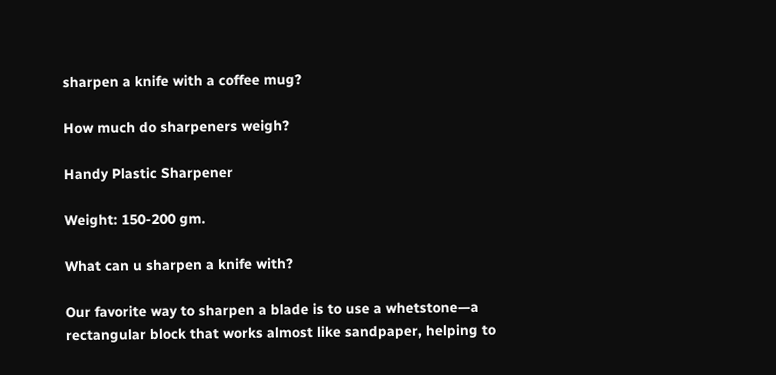sharpen a knife with a coffee mug?

How much do sharpeners weigh?

Handy Plastic Sharpener

Weight: 150-200 gm.

What can u sharpen a knife with?

Our favorite way to sharpen a blade is to use a whetstone—a rectangular block that works almost like sandpaper, helping to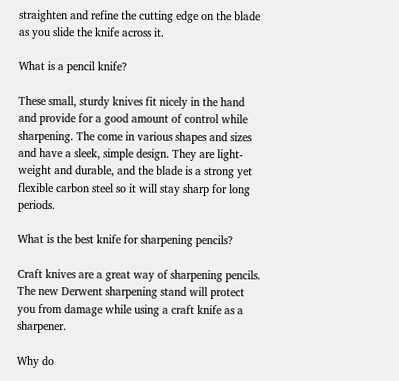straighten and refine the cutting edge on the blade as you slide the knife across it.

What is a pencil knife?

These small, sturdy knives fit nicely in the hand and provide for a good amount of control while sharpening. The come in various shapes and sizes and have a sleek, simple design. They are light-weight and durable, and the blade is a strong yet flexible carbon steel so it will stay sharp for long periods.

What is the best knife for sharpening pencils?

Craft knives are a great way of sharpening pencils. The new Derwent sharpening stand will protect you from damage while using a craft knife as a sharpener.

Why do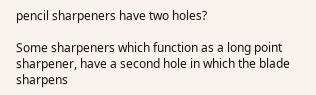pencil sharpeners have two holes?

Some sharpeners which function as a long point sharpener, have a second hole in which the blade sharpens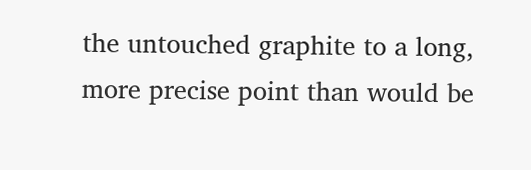the untouched graphite to a long, more precise point than would be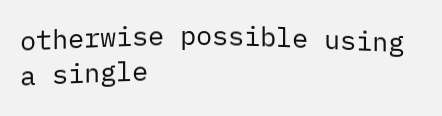otherwise possible using a single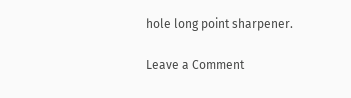hole long point sharpener.

Leave a Comment